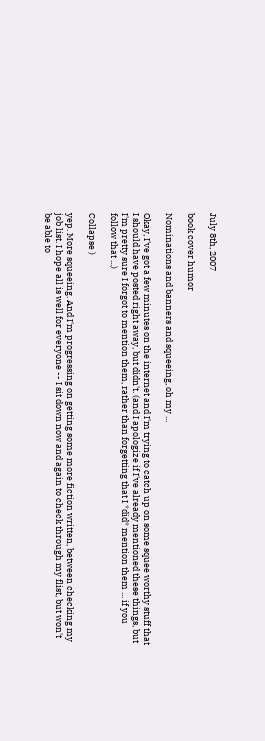July 8th, 2007

book cover humor

Nominations and banners and squeeing, oh my ...

Okay, I've got a few minutes on the internet and I'm trying to catch up on some squee worthy stuff that I should have posted right away, but didn't. (and I apologize if I've already mentioned these things, but I'm pretty sure I forgot to mention them, rather than forgetting that I *did* mention them ... if you follow that ...)

Collapse )

yep. More squeeing. And I'm progressing on getting some more fiction written, between checking my job list. I hope all is well for everyone -- I sit down now and again to check through my flist, but won't be able to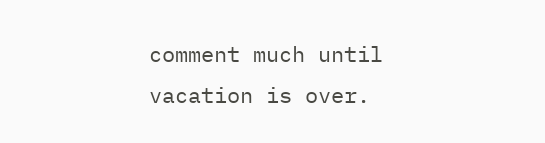comment much until vacation is over.